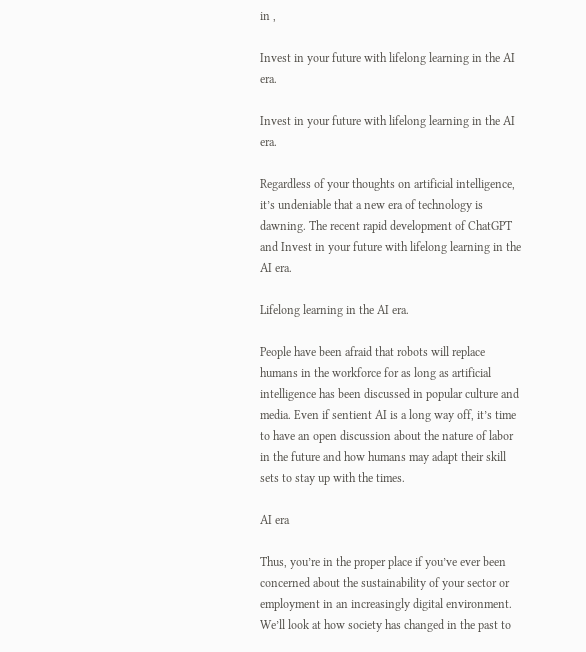in ,

Invest in your future with lifelong learning in the AI era.

Invest in your future with lifelong learning in the AI era.

Regardless of your thoughts on artificial intelligence, it’s undeniable that a new era of technology is dawning. The recent rapid development of ChatGPT and Invest in your future with lifelong learning in the AI era.

Lifelong learning in the AI era.

People have been afraid that robots will replace humans in the workforce for as long as artificial intelligence has been discussed in popular culture and media. Even if sentient AI is a long way off, it’s time to have an open discussion about the nature of labor in the future and how humans may adapt their skill sets to stay up with the times.

AI era

Thus, you’re in the proper place if you’ve ever been concerned about the sustainability of your sector or employment in an increasingly digital environment. We’ll look at how society has changed in the past to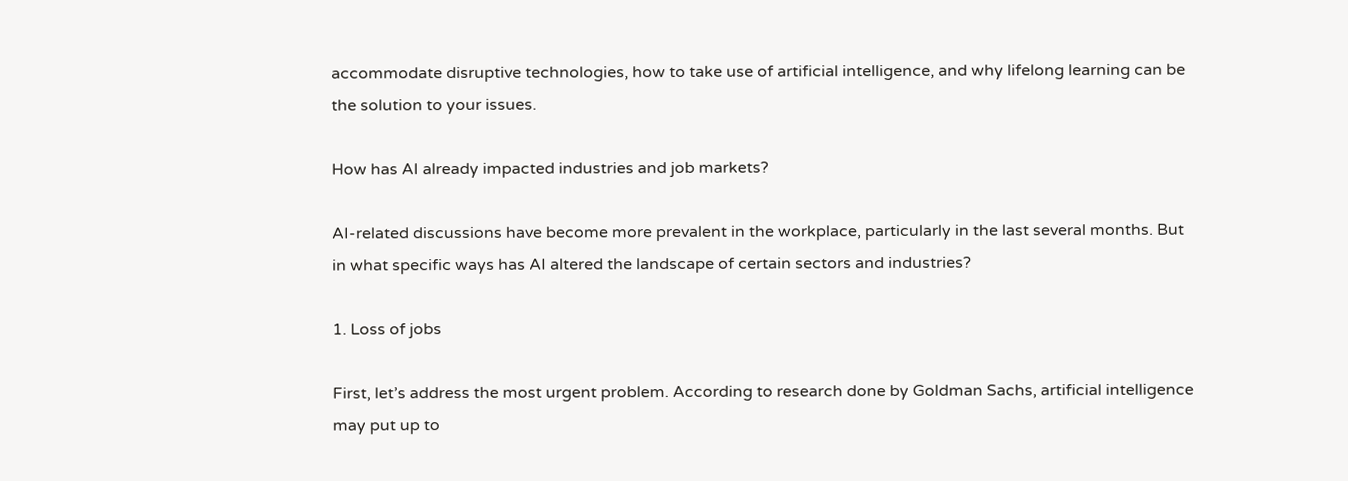accommodate disruptive technologies, how to take use of artificial intelligence, and why lifelong learning can be the solution to your issues.

How has AI already impacted industries and job markets?

AI-related discussions have become more prevalent in the workplace, particularly in the last several months. But in what specific ways has AI altered the landscape of certain sectors and industries?

1. Loss of jobs

First, let’s address the most urgent problem. According to research done by Goldman Sachs, artificial intelligence may put up to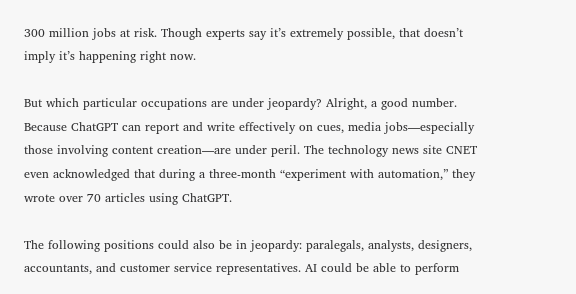300 million jobs at risk. Though experts say it’s extremely possible, that doesn’t imply it’s happening right now.

But which particular occupations are under jeopardy? Alright, a good number. Because ChatGPT can report and write effectively on cues, media jobs—especially those involving content creation—are under peril. The technology news site CNET even acknowledged that during a three-month “experiment with automation,” they wrote over 70 articles using ChatGPT.

The following positions could also be in jeopardy: paralegals, analysts, designers, accountants, and customer service representatives. AI could be able to perform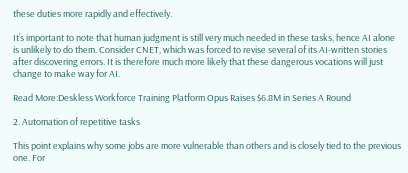these duties more rapidly and effectively.

It’s important to note that human judgment is still very much needed in these tasks, hence AI alone is unlikely to do them. Consider CNET, which was forced to revise several of its AI-written stories after discovering errors. It is therefore much more likely that these dangerous vocations will just change to make way for AI.

Read More:Deskless Workforce Training Platform Opus Raises $6.8M in Series A Round

2. Automation of repetitive tasks

This point explains why some jobs are more vulnerable than others and is closely tied to the previous one. For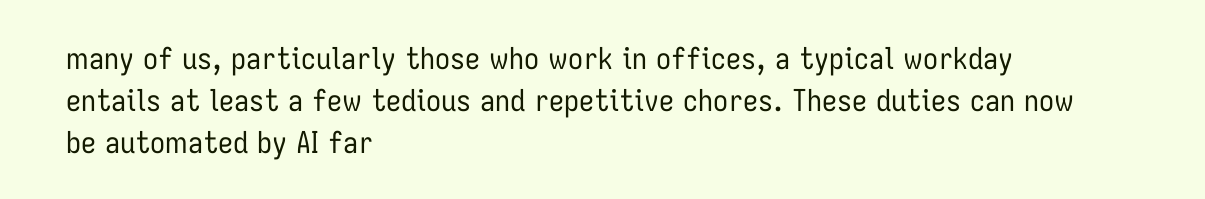many of us, particularly those who work in offices, a typical workday entails at least a few tedious and repetitive chores. These duties can now be automated by AI far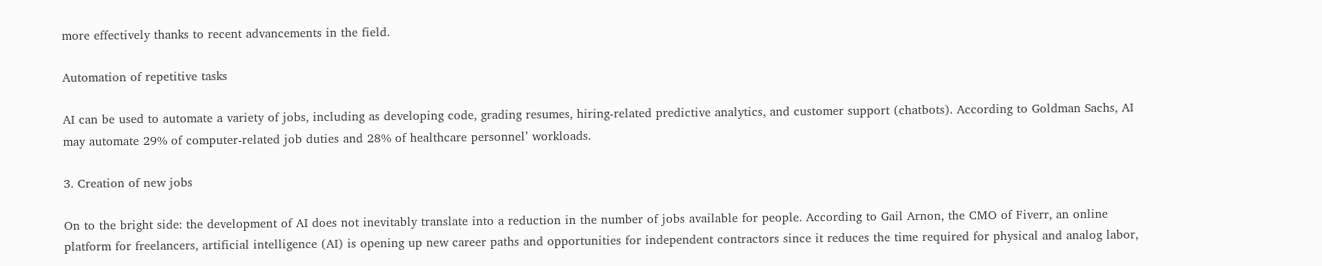more effectively thanks to recent advancements in the field.

Automation of repetitive tasks

AI can be used to automate a variety of jobs, including as developing code, grading resumes, hiring-related predictive analytics, and customer support (chatbots). According to Goldman Sachs, AI may automate 29% of computer-related job duties and 28% of healthcare personnel’ workloads.

3. Creation of new jobs

On to the bright side: the development of AI does not inevitably translate into a reduction in the number of jobs available for people. According to Gail Arnon, the CMO of Fiverr, an online platform for freelancers, artificial intelligence (AI) is opening up new career paths and opportunities for independent contractors since it reduces the time required for physical and analog labor,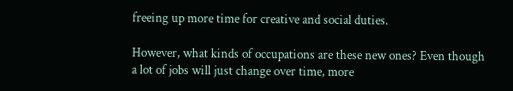freeing up more time for creative and social duties.

However, what kinds of occupations are these new ones? Even though a lot of jobs will just change over time, more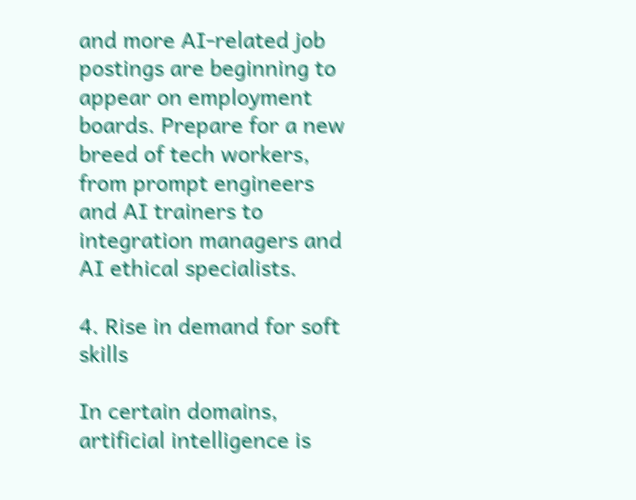and more AI-related job postings are beginning to appear on employment boards. Prepare for a new breed of tech workers, from prompt engineers and AI trainers to integration managers and AI ethical specialists.

4. Rise in demand for soft skills

In certain domains, artificial intelligence is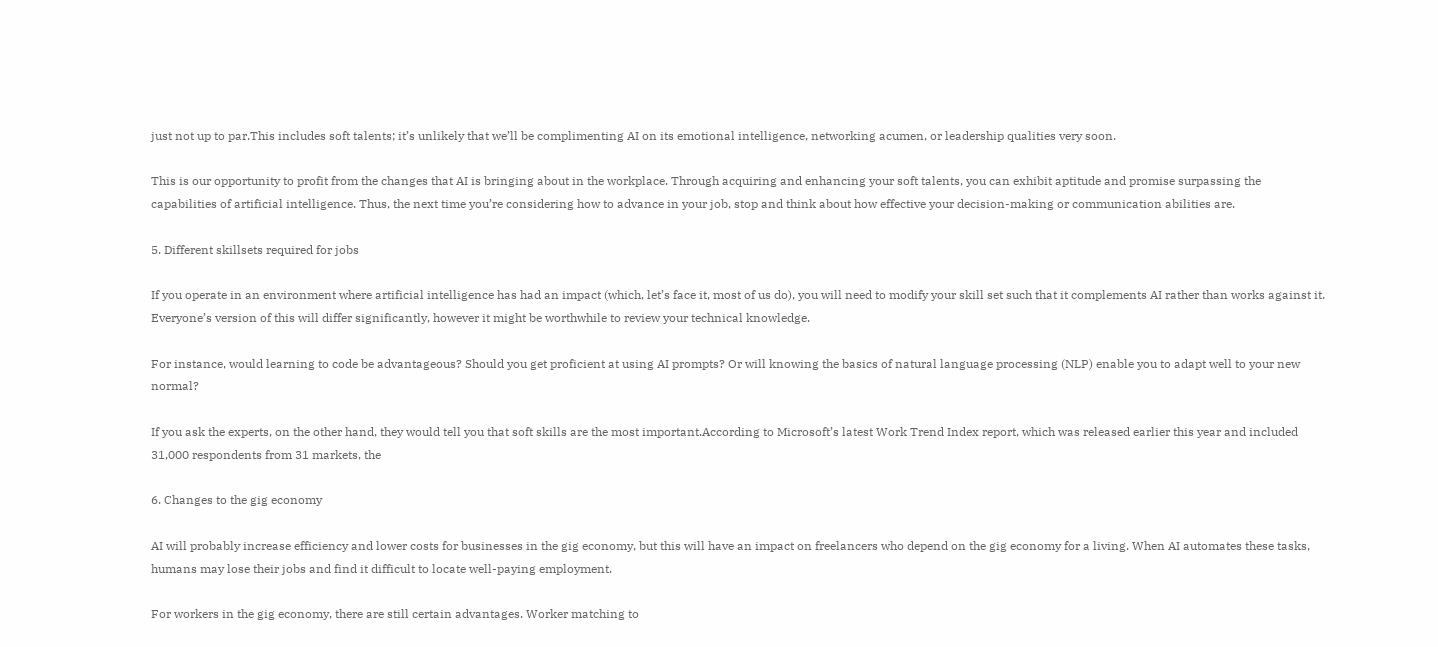just not up to par.This includes soft talents; it’s unlikely that we’ll be complimenting AI on its emotional intelligence, networking acumen, or leadership qualities very soon.

This is our opportunity to profit from the changes that AI is bringing about in the workplace. Through acquiring and enhancing your soft talents, you can exhibit aptitude and promise surpassing the capabilities of artificial intelligence. Thus, the next time you’re considering how to advance in your job, stop and think about how effective your decision-making or communication abilities are.

5. Different skillsets required for jobs

If you operate in an environment where artificial intelligence has had an impact (which, let’s face it, most of us do), you will need to modify your skill set such that it complements AI rather than works against it. Everyone’s version of this will differ significantly, however it might be worthwhile to review your technical knowledge.

For instance, would learning to code be advantageous? Should you get proficient at using AI prompts? Or will knowing the basics of natural language processing (NLP) enable you to adapt well to your new normal?

If you ask the experts, on the other hand, they would tell you that soft skills are the most important.According to Microsoft’s latest Work Trend Index report, which was released earlier this year and included 31,000 respondents from 31 markets, the

6. Changes to the gig economy

AI will probably increase efficiency and lower costs for businesses in the gig economy, but this will have an impact on freelancers who depend on the gig economy for a living. When AI automates these tasks, humans may lose their jobs and find it difficult to locate well-paying employment.

For workers in the gig economy, there are still certain advantages. Worker matching to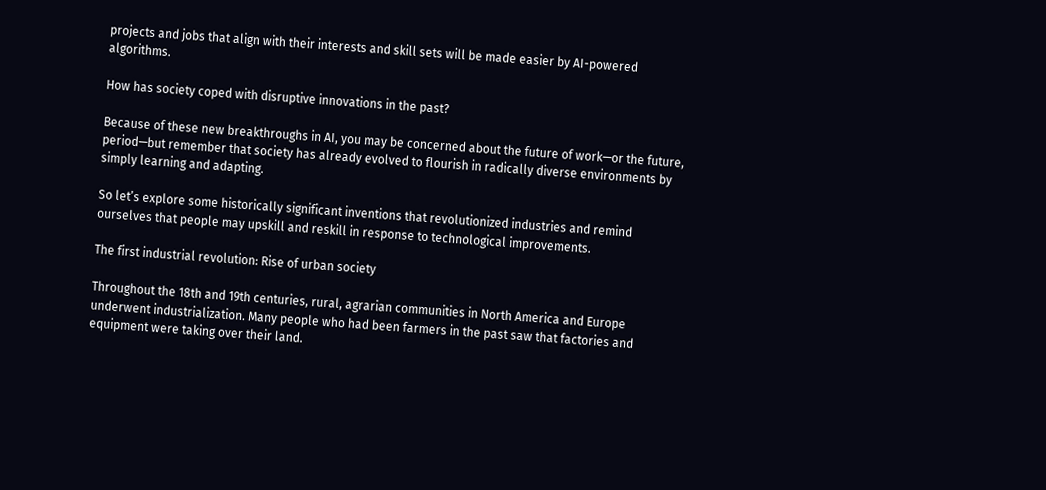projects and jobs that align with their interests and skill sets will be made easier by AI-powered algorithms.

How has society coped with disruptive innovations in the past?

Because of these new breakthroughs in AI, you may be concerned about the future of work—or the future, period—but remember that society has already evolved to flourish in radically diverse environments by simply learning and adapting.

So let’s explore some historically significant inventions that revolutionized industries and remind ourselves that people may upskill and reskill in response to technological improvements.

The first industrial revolution: Rise of urban society

Throughout the 18th and 19th centuries, rural, agrarian communities in North America and Europe underwent industrialization. Many people who had been farmers in the past saw that factories and equipment were taking over their land.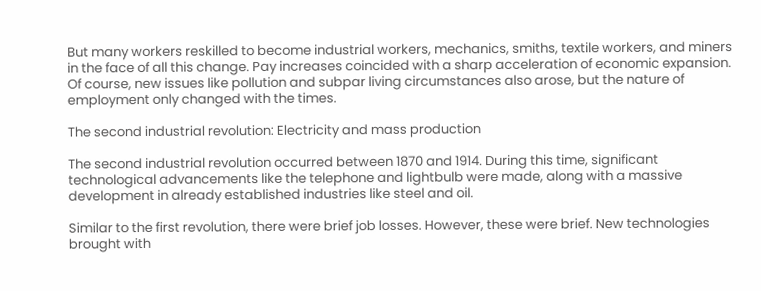But many workers reskilled to become industrial workers, mechanics, smiths, textile workers, and miners in the face of all this change. Pay increases coincided with a sharp acceleration of economic expansion. Of course, new issues like pollution and subpar living circumstances also arose, but the nature of employment only changed with the times.

The second industrial revolution: Electricity and mass production

The second industrial revolution occurred between 1870 and 1914. During this time, significant technological advancements like the telephone and lightbulb were made, along with a massive development in already established industries like steel and oil.

Similar to the first revolution, there were brief job losses. However, these were brief. New technologies brought with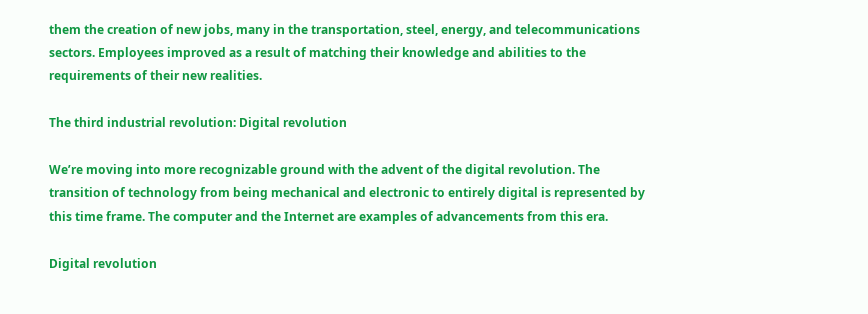them the creation of new jobs, many in the transportation, steel, energy, and telecommunications sectors. Employees improved as a result of matching their knowledge and abilities to the requirements of their new realities.

The third industrial revolution: Digital revolution

We’re moving into more recognizable ground with the advent of the digital revolution. The transition of technology from being mechanical and electronic to entirely digital is represented by this time frame. The computer and the Internet are examples of advancements from this era.

Digital revolution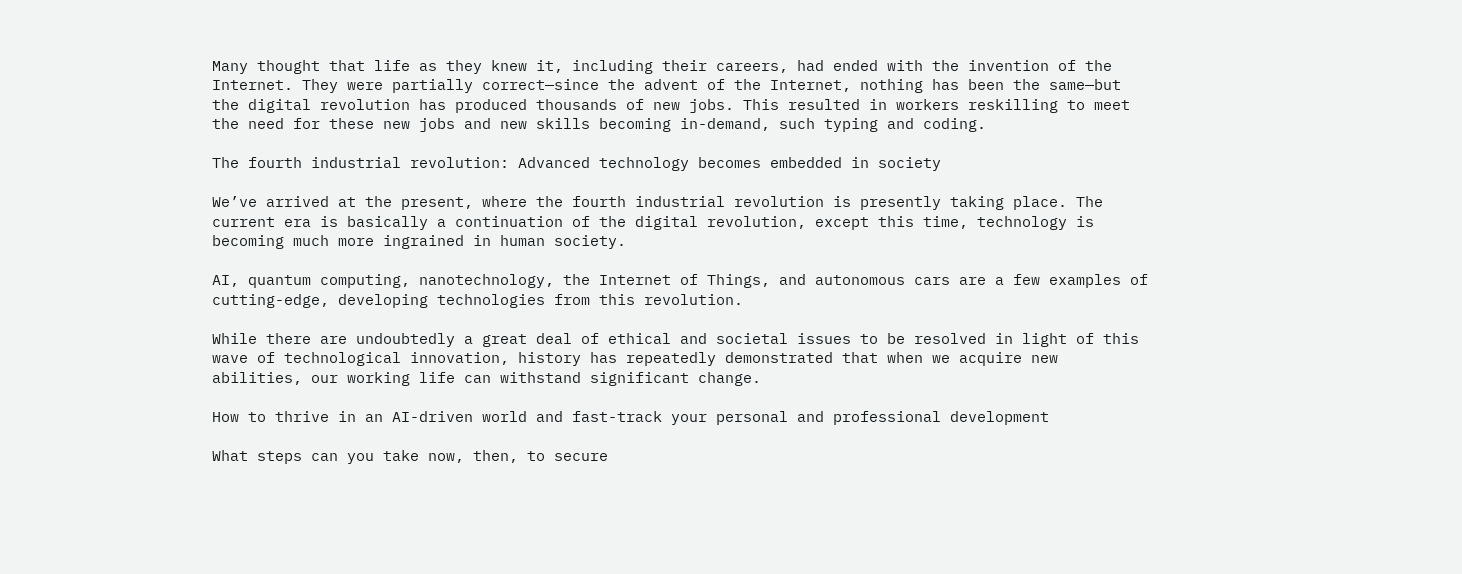Many thought that life as they knew it, including their careers, had ended with the invention of the Internet. They were partially correct—since the advent of the Internet, nothing has been the same—but the digital revolution has produced thousands of new jobs. This resulted in workers reskilling to meet the need for these new jobs and new skills becoming in-demand, such typing and coding.

The fourth industrial revolution: Advanced technology becomes embedded in society

We’ve arrived at the present, where the fourth industrial revolution is presently taking place. The current era is basically a continuation of the digital revolution, except this time, technology is becoming much more ingrained in human society.

AI, quantum computing, nanotechnology, the Internet of Things, and autonomous cars are a few examples of cutting-edge, developing technologies from this revolution.

While there are undoubtedly a great deal of ethical and societal issues to be resolved in light of this wave of technological innovation, history has repeatedly demonstrated that when we acquire new abilities, our working life can withstand significant change.

How to thrive in an AI-driven world and fast-track your personal and professional development

What steps can you take now, then, to secure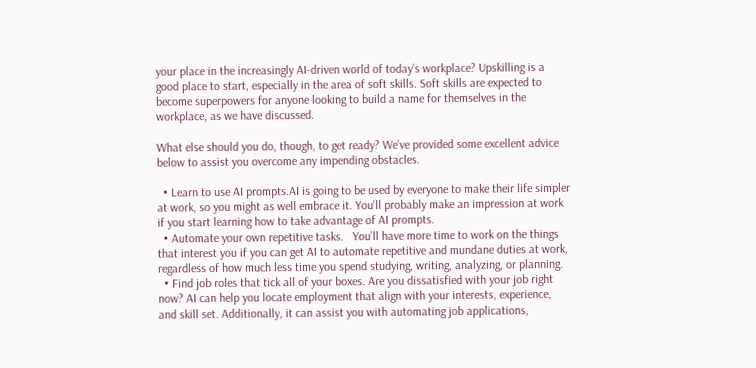your place in the increasingly AI-driven world of today’s workplace? Upskilling is a good place to start, especially in the area of soft skills. Soft skills are expected to become superpowers for anyone looking to build a name for themselves in the workplace, as we have discussed.

What else should you do, though, to get ready? We’ve provided some excellent advice below to assist you overcome any impending obstacles.

  • Learn to use AI prompts.AI is going to be used by everyone to make their life simpler at work, so you might as well embrace it. You’ll probably make an impression at work if you start learning how to take advantage of AI prompts.
  • Automate your own repetitive tasks.   You’ll have more time to work on the things that interest you if you can get AI to automate repetitive and mundane duties at work, regardless of how much less time you spend studying, writing, analyzing, or planning.
  • Find job roles that tick all of your boxes. Are you dissatisfied with your job right now? AI can help you locate employment that align with your interests, experience, and skill set. Additionally, it can assist you with automating job applications,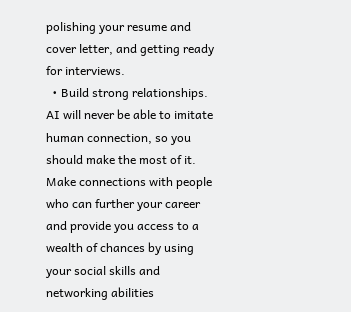polishing your resume and cover letter, and getting ready for interviews.
  • Build strong relationships. AI will never be able to imitate human connection, so you should make the most of it. Make connections with people who can further your career and provide you access to a wealth of chances by using your social skills and networking abilities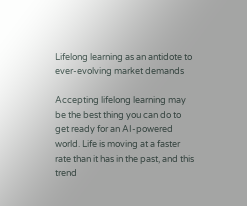Lifelong learning as an antidote to ever-evolving market demands

Accepting lifelong learning may be the best thing you can do to get ready for an AI-powered world. Life is moving at a faster rate than it has in the past, and this trend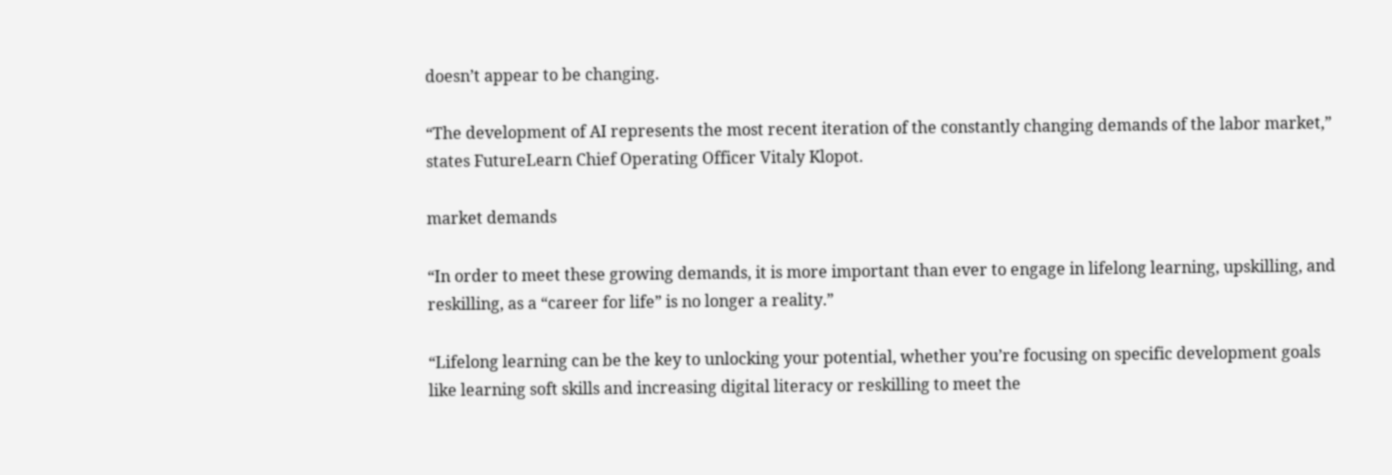doesn’t appear to be changing.

“The development of AI represents the most recent iteration of the constantly changing demands of the labor market,” states FutureLearn Chief Operating Officer Vitaly Klopot.

market demands

“In order to meet these growing demands, it is more important than ever to engage in lifelong learning, upskilling, and reskilling, as a “career for life” is no longer a reality.”

“Lifelong learning can be the key to unlocking your potential, whether you’re focusing on specific development goals like learning soft skills and increasing digital literacy or reskilling to meet the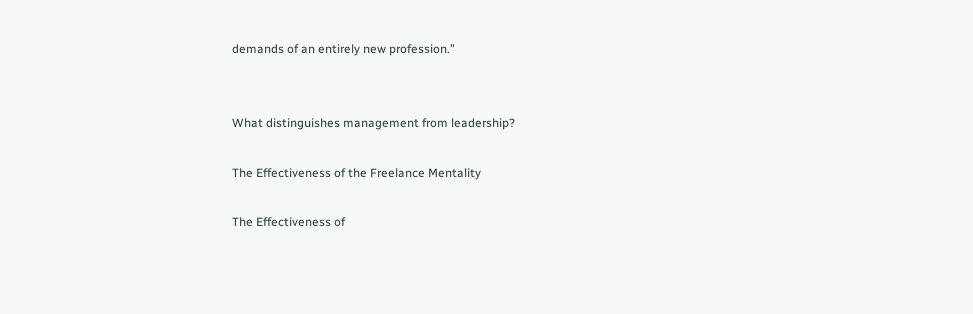demands of an entirely new profession.”


What distinguishes management from leadership?

The Effectiveness of the Freelance Mentality

The Effectiveness of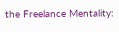the Freelance Mentality: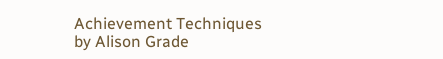Achievement Techniques by Alison Grade